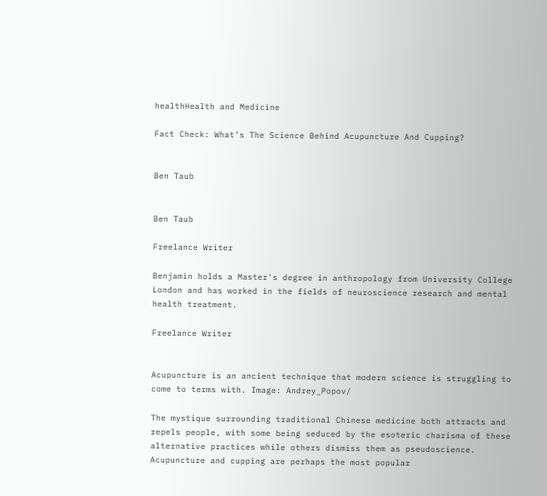healthHealth and Medicine

Fact Check: What’s The Science Behind Acupuncture And Cupping?


Ben Taub


Ben Taub

Freelance Writer

Benjamin holds a Master's degree in anthropology from University College London and has worked in the fields of neuroscience research and mental health treatment.

Freelance Writer


Acupuncture is an ancient technique that modern science is struggling to come to terms with. Image: Andrey_Popov/

The mystique surrounding traditional Chinese medicine both attracts and repels people, with some being seduced by the esoteric charisma of these alternative practices while others dismiss them as pseudoscience. Acupuncture and cupping are perhaps the most popular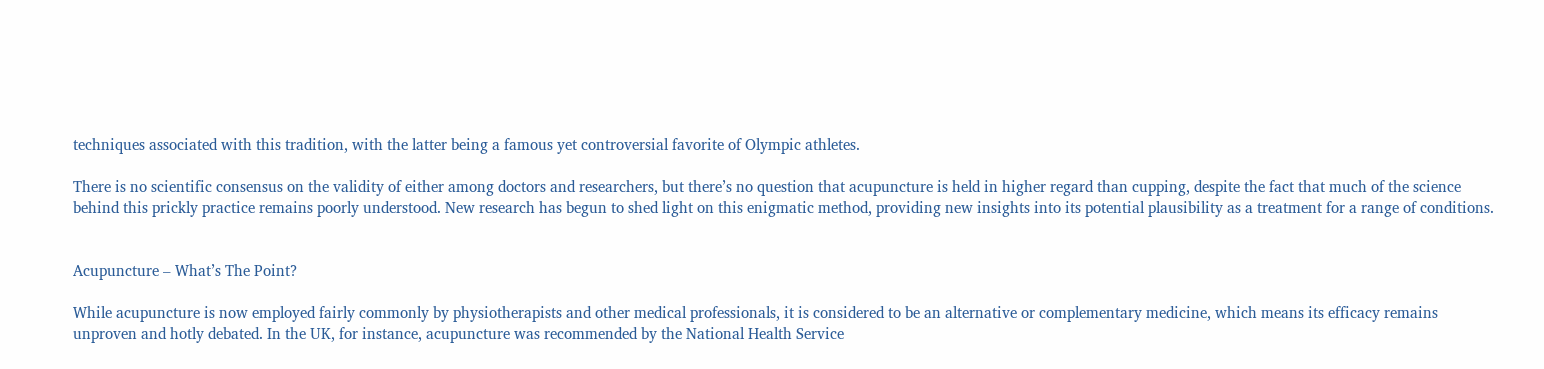techniques associated with this tradition, with the latter being a famous yet controversial favorite of Olympic athletes.

There is no scientific consensus on the validity of either among doctors and researchers, but there’s no question that acupuncture is held in higher regard than cupping, despite the fact that much of the science behind this prickly practice remains poorly understood. New research has begun to shed light on this enigmatic method, providing new insights into its potential plausibility as a treatment for a range of conditions.


Acupuncture – What’s The Point?

While acupuncture is now employed fairly commonly by physiotherapists and other medical professionals, it is considered to be an alternative or complementary medicine, which means its efficacy remains unproven and hotly debated. In the UK, for instance, acupuncture was recommended by the National Health Service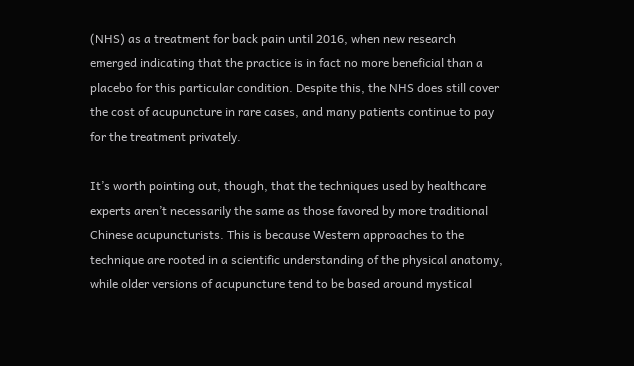(NHS) as a treatment for back pain until 2016, when new research emerged indicating that the practice is in fact no more beneficial than a placebo for this particular condition. Despite this, the NHS does still cover the cost of acupuncture in rare cases, and many patients continue to pay for the treatment privately.

It’s worth pointing out, though, that the techniques used by healthcare experts aren’t necessarily the same as those favored by more traditional Chinese acupuncturists. This is because Western approaches to the technique are rooted in a scientific understanding of the physical anatomy, while older versions of acupuncture tend to be based around mystical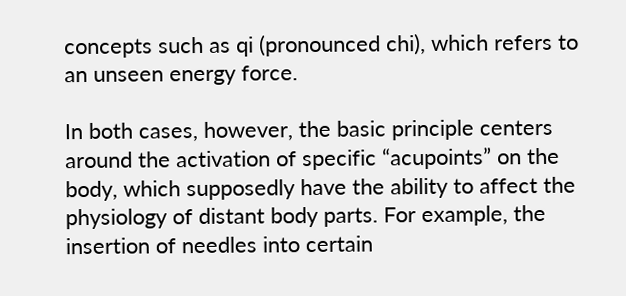concepts such as qi (pronounced chi), which refers to an unseen energy force.

In both cases, however, the basic principle centers around the activation of specific “acupoints” on the body, which supposedly have the ability to affect the physiology of distant body parts. For example, the insertion of needles into certain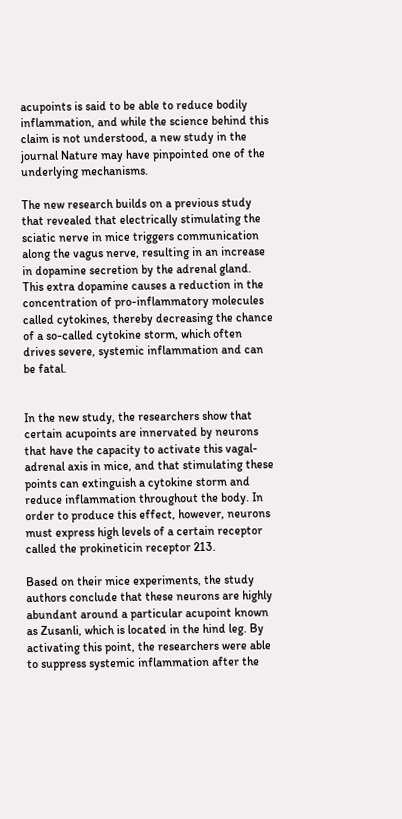acupoints is said to be able to reduce bodily inflammation, and while the science behind this claim is not understood, a new study in the journal Nature may have pinpointed one of the underlying mechanisms.

The new research builds on a previous study that revealed that electrically stimulating the sciatic nerve in mice triggers communication along the vagus nerve, resulting in an increase in dopamine secretion by the adrenal gland. This extra dopamine causes a reduction in the concentration of pro-inflammatory molecules called cytokines, thereby decreasing the chance of a so-called cytokine storm, which often drives severe, systemic inflammation and can be fatal.


In the new study, the researchers show that certain acupoints are innervated by neurons that have the capacity to activate this vagal-adrenal axis in mice, and that stimulating these points can extinguish a cytokine storm and reduce inflammation throughout the body. In order to produce this effect, however, neurons must express high levels of a certain receptor called the prokineticin receptor 213.

Based on their mice experiments, the study authors conclude that these neurons are highly abundant around a particular acupoint known as Zusanli, which is located in the hind leg. By activating this point, the researchers were able to suppress systemic inflammation after the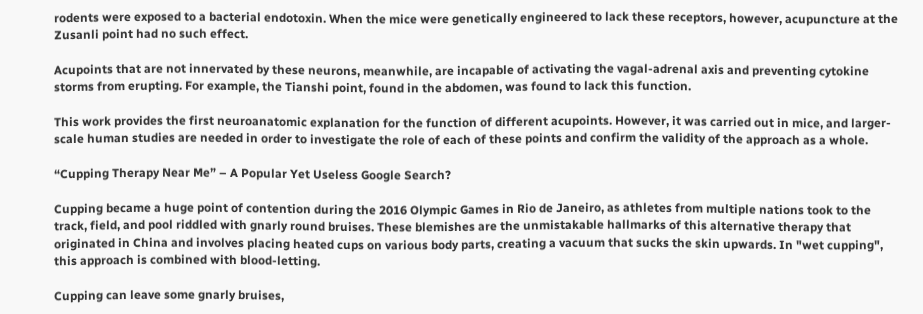rodents were exposed to a bacterial endotoxin. When the mice were genetically engineered to lack these receptors, however, acupuncture at the Zusanli point had no such effect.

Acupoints that are not innervated by these neurons, meanwhile, are incapable of activating the vagal-adrenal axis and preventing cytokine storms from erupting. For example, the Tianshi point, found in the abdomen, was found to lack this function.

This work provides the first neuroanatomic explanation for the function of different acupoints. However, it was carried out in mice, and larger-scale human studies are needed in order to investigate the role of each of these points and confirm the validity of the approach as a whole.

“Cupping Therapy Near Me” – A Popular Yet Useless Google Search?

Cupping became a huge point of contention during the 2016 Olympic Games in Rio de Janeiro, as athletes from multiple nations took to the track, field, and pool riddled with gnarly round bruises. These blemishes are the unmistakable hallmarks of this alternative therapy that originated in China and involves placing heated cups on various body parts, creating a vacuum that sucks the skin upwards. In "wet cupping", this approach is combined with blood-letting.

Cupping can leave some gnarly bruises,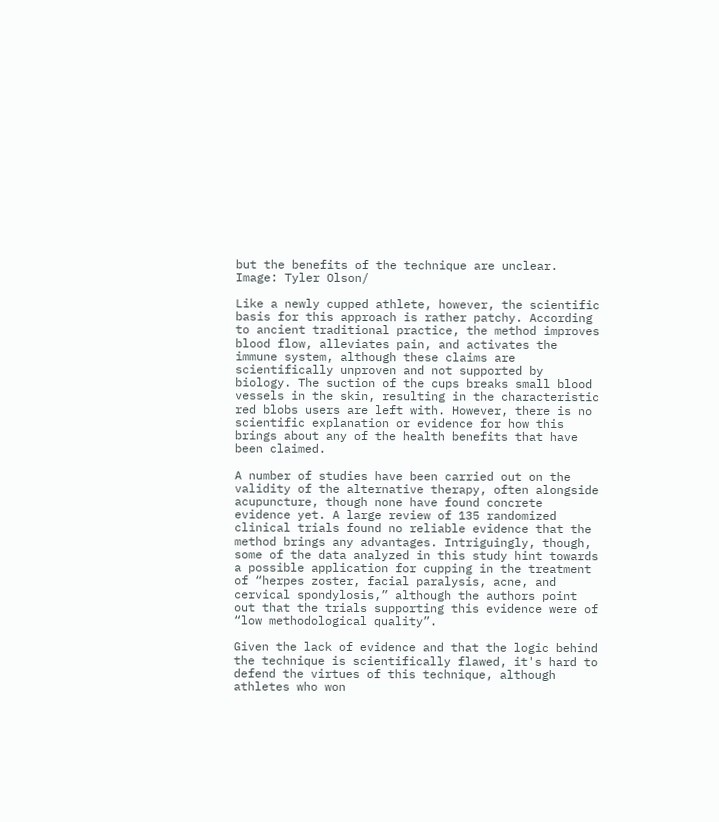but the benefits of the technique are unclear. Image: Tyler Olson/

Like a newly cupped athlete, however, the scientific basis for this approach is rather patchy. According to ancient traditional practice, the method improves blood flow, alleviates pain, and activates the immune system, although these claims are scientifically unproven and not supported by biology. The suction of the cups breaks small blood vessels in the skin, resulting in the characteristic red blobs users are left with. However, there is no scientific explanation or evidence for how this brings about any of the health benefits that have been claimed.

A number of studies have been carried out on the validity of the alternative therapy, often alongside acupuncture, though none have found concrete evidence yet. A large review of 135 randomized clinical trials found no reliable evidence that the method brings any advantages. Intriguingly, though, some of the data analyzed in this study hint towards a possible application for cupping in the treatment of “herpes zoster, facial paralysis, acne, and cervical spondylosis,” although the authors point out that the trials supporting this evidence were of “low methodological quality”.

Given the lack of evidence and that the logic behind the technique is scientifically flawed, it's hard to defend the virtues of this technique, although athletes who won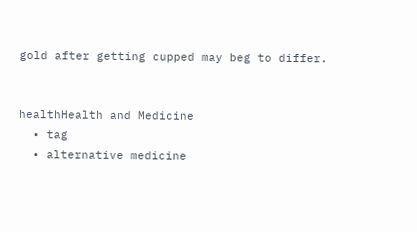gold after getting cupped may beg to differ.


healthHealth and Medicine
  • tag
  • alternative medicine